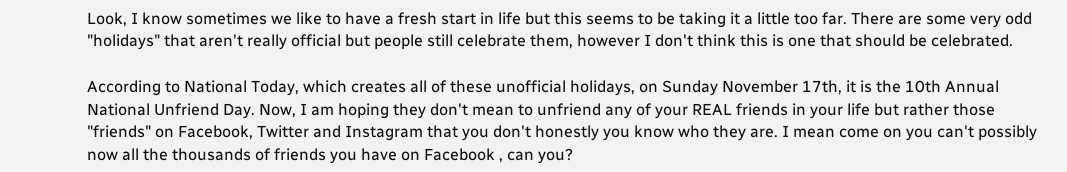Look, I know sometimes we like to have a fresh start in life but this seems to be taking it a little too far. There are some very odd "holidays" that aren't really official but people still celebrate them, however I don't think this is one that should be celebrated.

According to National Today, which creates all of these unofficial holidays, on Sunday November 17th, it is the 10th Annual National Unfriend Day. Now, I am hoping they don't mean to unfriend any of your REAL friends in your life but rather those "friends" on Facebook, Twitter and Instagram that you don't honestly you know who they are. I mean come on you can't possibly now all the thousands of friends you have on Facebook , can you?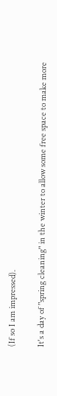(If so I am impressed).

It's a day of "spring cleaning" in the winter to allow some free space to make more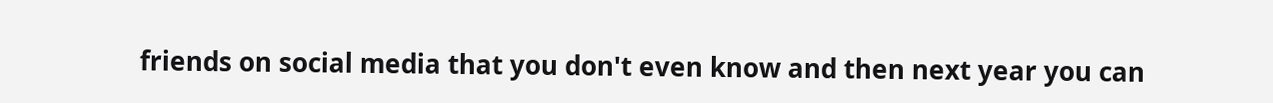friends on social media that you don't even know and then next year you can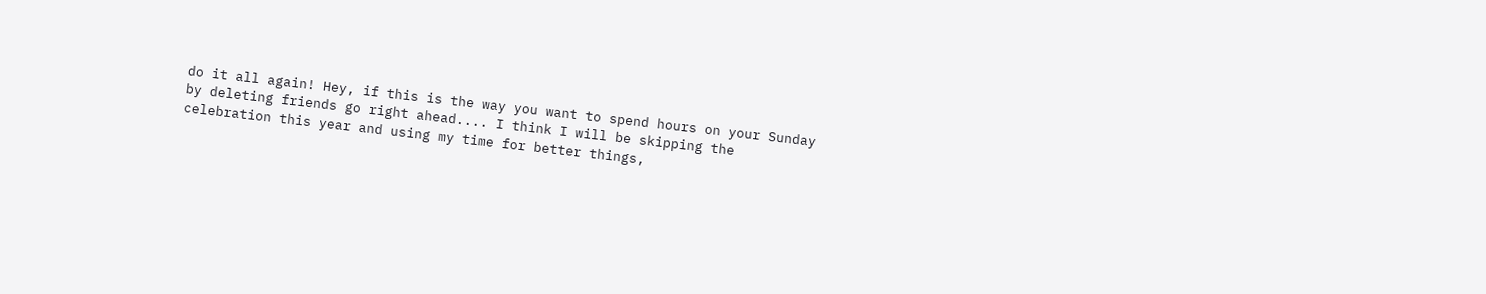do it all again! Hey, if this is the way you want to spend hours on your Sunday by deleting friends go right ahead.... I think I will be skipping the celebration this year and using my time for better things,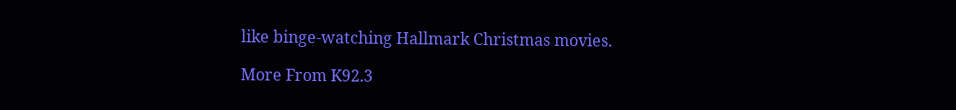like binge-watching Hallmark Christmas movies.

More From K92.3